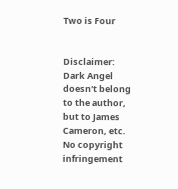Two is Four


Disclaimer: Dark Angel doesn't belong to the author, but to James Cameron, etc. No copyright infringement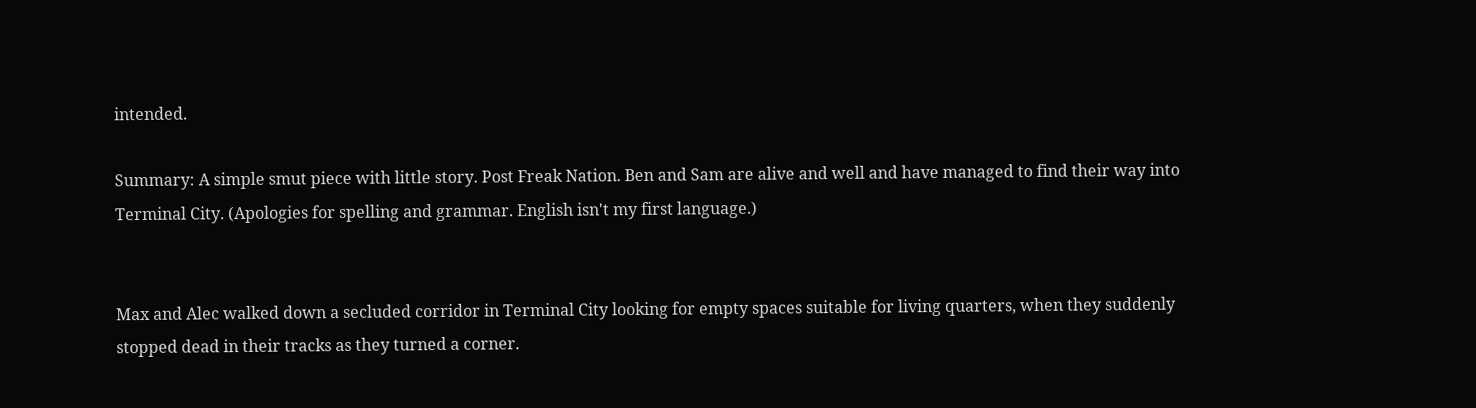intended.

Summary: A simple smut piece with little story. Post Freak Nation. Ben and Sam are alive and well and have managed to find their way into Terminal City. (Apologies for spelling and grammar. English isn't my first language.)


Max and Alec walked down a secluded corridor in Terminal City looking for empty spaces suitable for living quarters, when they suddenly stopped dead in their tracks as they turned a corner.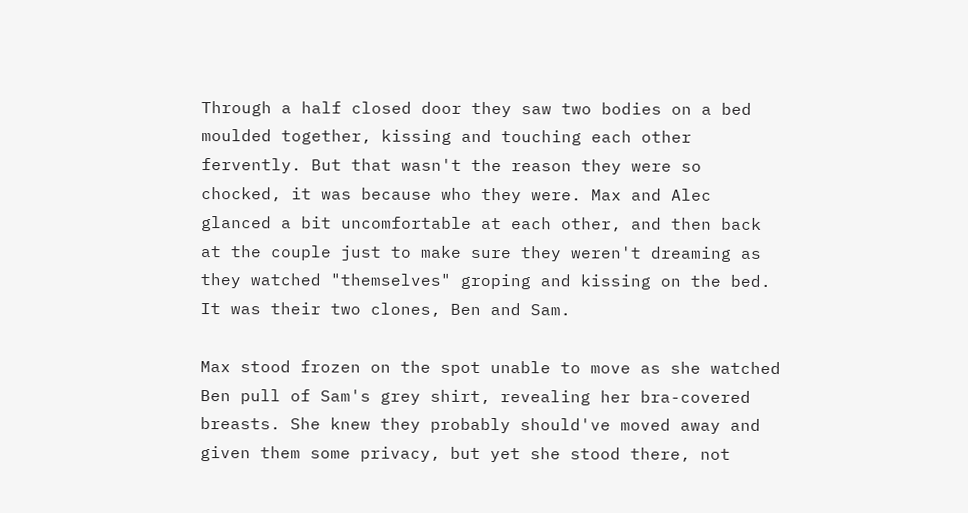Through a half closed door they saw two bodies on a bed moulded together, kissing and touching each other fervently. But that wasn't the reason they were so chocked, it was because who they were. Max and Alec glanced a bit uncomfortable at each other, and then back at the couple just to make sure they weren't dreaming as they watched "themselves" groping and kissing on the bed. It was their two clones, Ben and Sam.

Max stood frozen on the spot unable to move as she watched Ben pull of Sam's grey shirt, revealing her bra-covered breasts. She knew they probably should've moved away and given them some privacy, but yet she stood there, not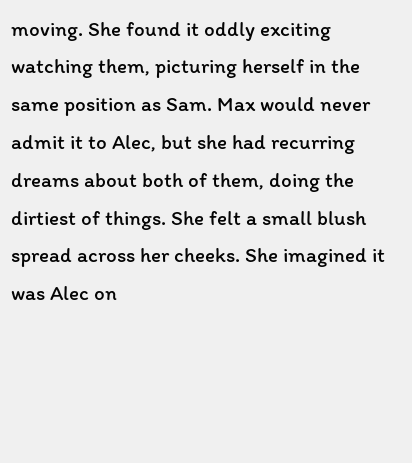moving. She found it oddly exciting watching them, picturing herself in the same position as Sam. Max would never admit it to Alec, but she had recurring dreams about both of them, doing the dirtiest of things. She felt a small blush spread across her cheeks. She imagined it was Alec on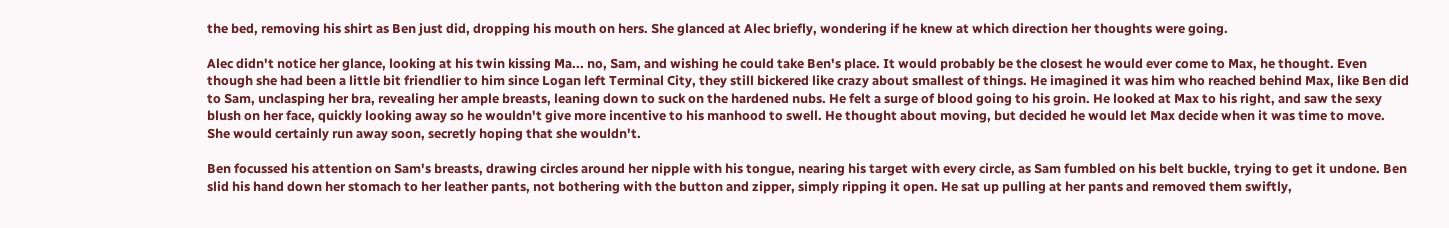the bed, removing his shirt as Ben just did, dropping his mouth on hers. She glanced at Alec briefly, wondering if he knew at which direction her thoughts were going.

Alec didn't notice her glance, looking at his twin kissing Ma... no, Sam, and wishing he could take Ben's place. It would probably be the closest he would ever come to Max, he thought. Even though she had been a little bit friendlier to him since Logan left Terminal City, they still bickered like crazy about smallest of things. He imagined it was him who reached behind Max, like Ben did to Sam, unclasping her bra, revealing her ample breasts, leaning down to suck on the hardened nubs. He felt a surge of blood going to his groin. He looked at Max to his right, and saw the sexy blush on her face, quickly looking away so he wouldn't give more incentive to his manhood to swell. He thought about moving, but decided he would let Max decide when it was time to move. She would certainly run away soon, secretly hoping that she wouldn't.

Ben focussed his attention on Sam's breasts, drawing circles around her nipple with his tongue, nearing his target with every circle, as Sam fumbled on his belt buckle, trying to get it undone. Ben slid his hand down her stomach to her leather pants, not bothering with the button and zipper, simply ripping it open. He sat up pulling at her pants and removed them swiftly,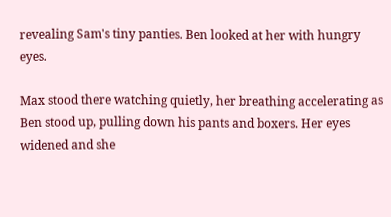revealing Sam's tiny panties. Ben looked at her with hungry eyes.

Max stood there watching quietly, her breathing accelerating as Ben stood up, pulling down his pants and boxers. Her eyes widened and she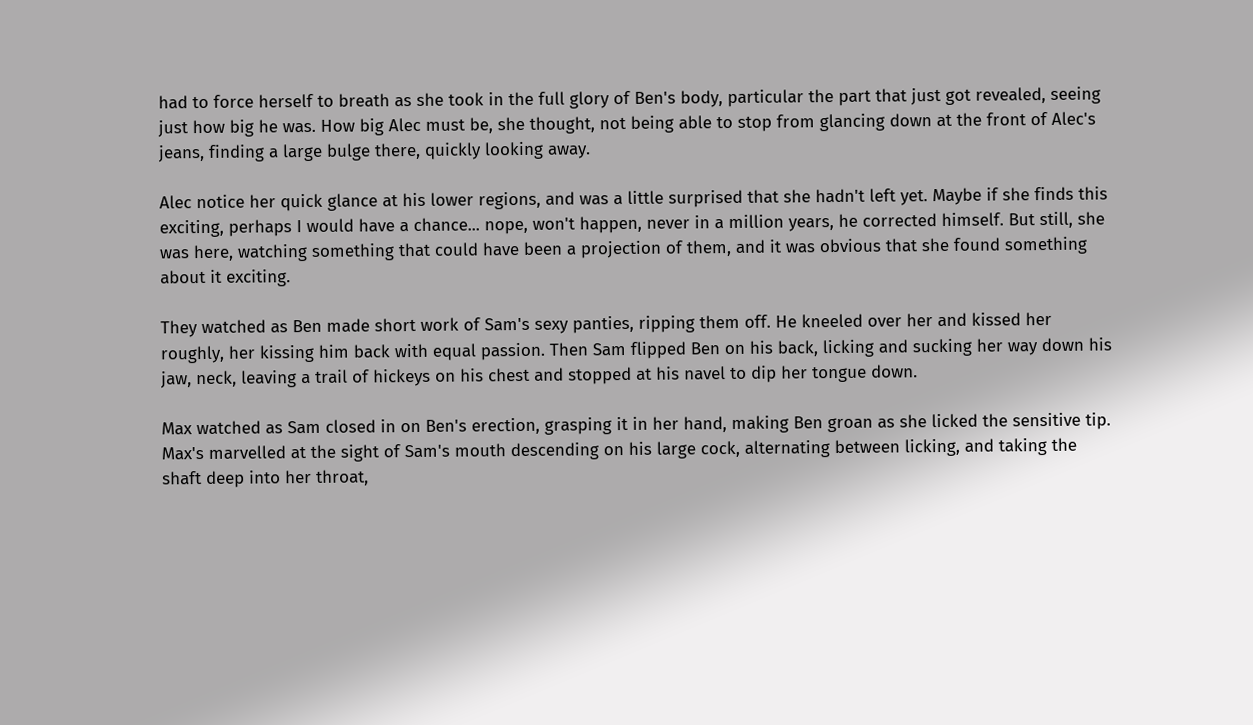had to force herself to breath as she took in the full glory of Ben's body, particular the part that just got revealed, seeing just how big he was. How big Alec must be, she thought, not being able to stop from glancing down at the front of Alec's jeans, finding a large bulge there, quickly looking away.

Alec notice her quick glance at his lower regions, and was a little surprised that she hadn't left yet. Maybe if she finds this exciting, perhaps I would have a chance... nope, won't happen, never in a million years, he corrected himself. But still, she was here, watching something that could have been a projection of them, and it was obvious that she found something about it exciting.

They watched as Ben made short work of Sam's sexy panties, ripping them off. He kneeled over her and kissed her roughly, her kissing him back with equal passion. Then Sam flipped Ben on his back, licking and sucking her way down his jaw, neck, leaving a trail of hickeys on his chest and stopped at his navel to dip her tongue down.

Max watched as Sam closed in on Ben's erection, grasping it in her hand, making Ben groan as she licked the sensitive tip. Max's marvelled at the sight of Sam's mouth descending on his large cock, alternating between licking, and taking the shaft deep into her throat,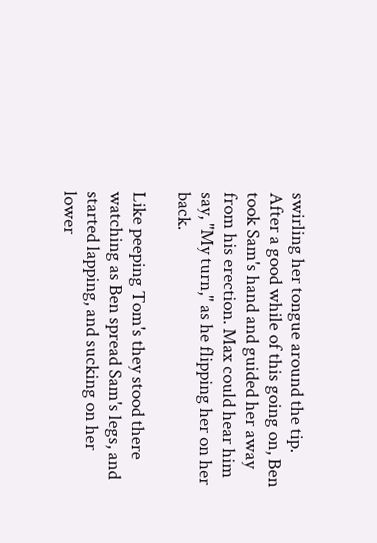swirling her tongue around the tip. After a good while of this going on, Ben took Sam's hand and guided her away from his erection. Max could hear him say, "My turn," as he flipping her on her back.

Like peeping Tom's they stood there watching as Ben spread Sam's legs, and started lapping, and sucking on her lower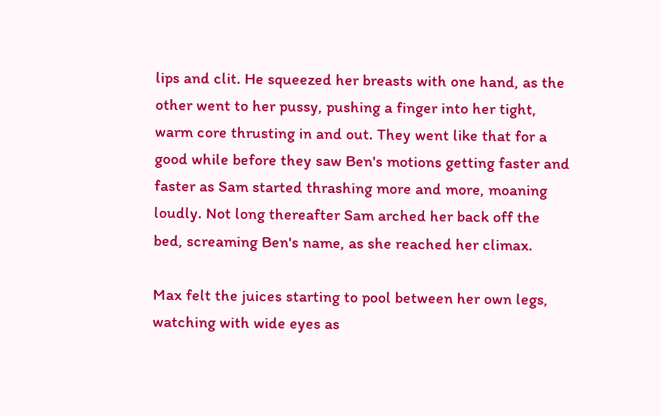lips and clit. He squeezed her breasts with one hand, as the other went to her pussy, pushing a finger into her tight, warm core thrusting in and out. They went like that for a good while before they saw Ben's motions getting faster and faster as Sam started thrashing more and more, moaning loudly. Not long thereafter Sam arched her back off the bed, screaming Ben's name, as she reached her climax.

Max felt the juices starting to pool between her own legs, watching with wide eyes as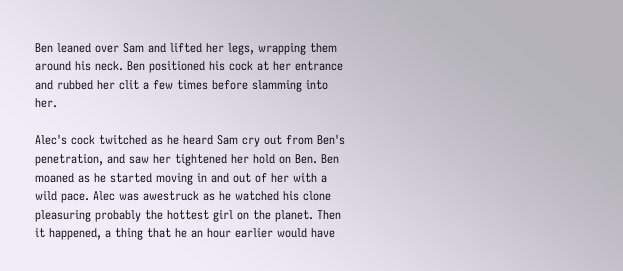Ben leaned over Sam and lifted her legs, wrapping them around his neck. Ben positioned his cock at her entrance and rubbed her clit a few times before slamming into her.

Alec's cock twitched as he heard Sam cry out from Ben's penetration, and saw her tightened her hold on Ben. Ben moaned as he started moving in and out of her with a wild pace. Alec was awestruck as he watched his clone pleasuring probably the hottest girl on the planet. Then it happened, a thing that he an hour earlier would have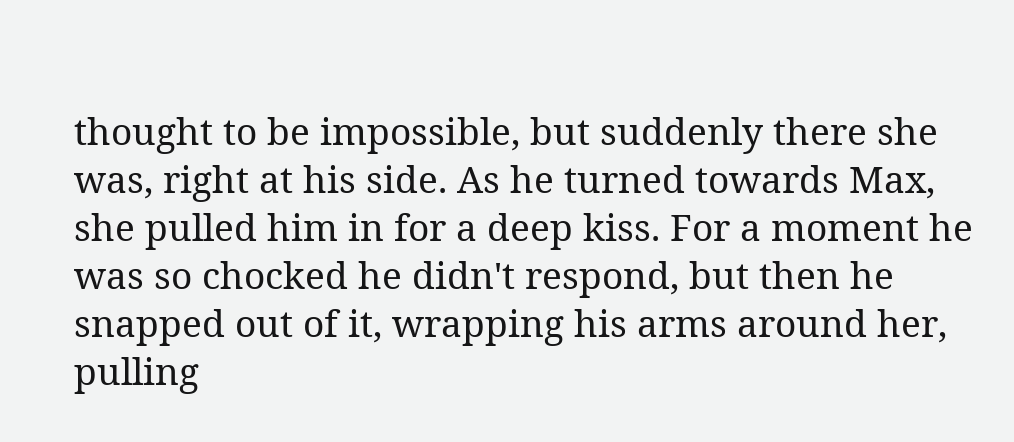thought to be impossible, but suddenly there she was, right at his side. As he turned towards Max, she pulled him in for a deep kiss. For a moment he was so chocked he didn't respond, but then he snapped out of it, wrapping his arms around her, pulling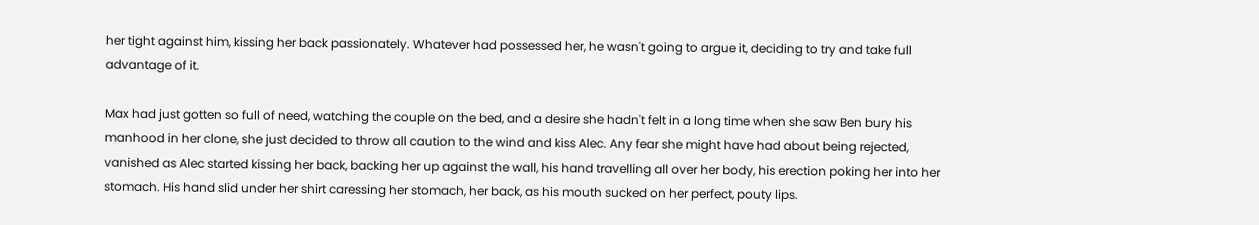her tight against him, kissing her back passionately. Whatever had possessed her, he wasn't going to argue it, deciding to try and take full advantage of it.

Max had just gotten so full of need, watching the couple on the bed, and a desire she hadn't felt in a long time when she saw Ben bury his manhood in her clone, she just decided to throw all caution to the wind and kiss Alec. Any fear she might have had about being rejected, vanished as Alec started kissing her back, backing her up against the wall, his hand travelling all over her body, his erection poking her into her stomach. His hand slid under her shirt caressing her stomach, her back, as his mouth sucked on her perfect, pouty lips.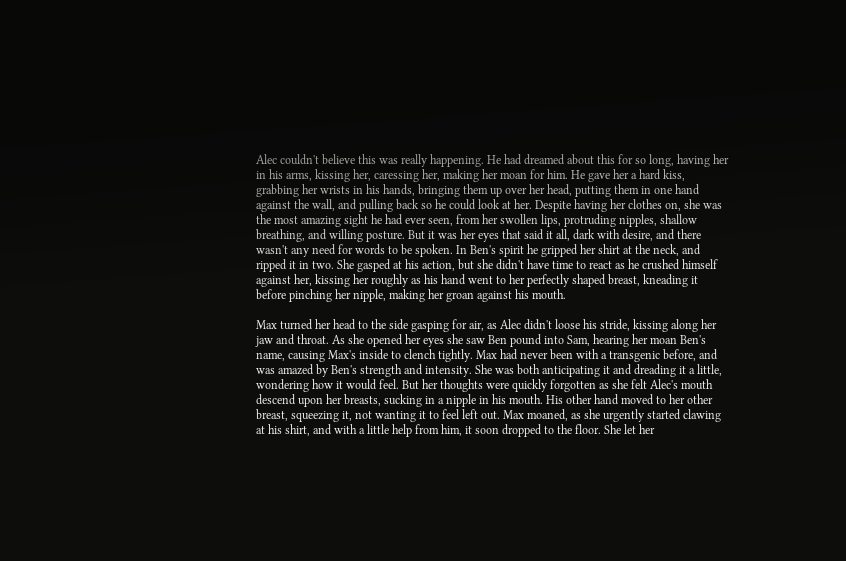Alec couldn't believe this was really happening. He had dreamed about this for so long, having her in his arms, kissing her, caressing her, making her moan for him. He gave her a hard kiss, grabbing her wrists in his hands, bringing them up over her head, putting them in one hand against the wall, and pulling back so he could look at her. Despite having her clothes on, she was the most amazing sight he had ever seen, from her swollen lips, protruding nipples, shallow breathing, and willing posture. But it was her eyes that said it all, dark with desire, and there wasn't any need for words to be spoken. In Ben's spirit he gripped her shirt at the neck, and ripped it in two. She gasped at his action, but she didn't have time to react as he crushed himself against her, kissing her roughly as his hand went to her perfectly shaped breast, kneading it before pinching her nipple, making her groan against his mouth.

Max turned her head to the side gasping for air, as Alec didn't loose his stride, kissing along her jaw and throat. As she opened her eyes she saw Ben pound into Sam, hearing her moan Ben's name, causing Max's inside to clench tightly. Max had never been with a transgenic before, and was amazed by Ben's strength and intensity. She was both anticipating it and dreading it a little, wondering how it would feel. But her thoughts were quickly forgotten as she felt Alec's mouth descend upon her breasts, sucking in a nipple in his mouth. His other hand moved to her other breast, squeezing it, not wanting it to feel left out. Max moaned, as she urgently started clawing at his shirt, and with a little help from him, it soon dropped to the floor. She let her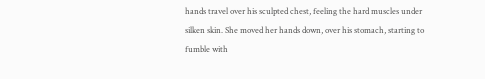hands travel over his sculpted chest, feeling the hard muscles under silken skin. She moved her hands down, over his stomach, starting to fumble with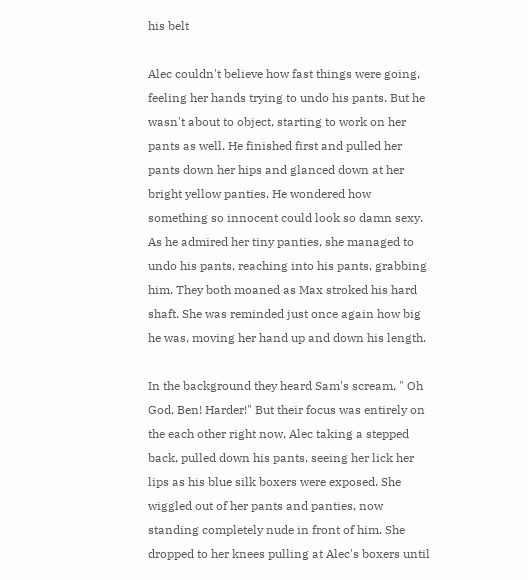his belt

Alec couldn't believe how fast things were going, feeling her hands trying to undo his pants. But he wasn't about to object, starting to work on her pants as well. He finished first and pulled her pants down her hips and glanced down at her bright yellow panties. He wondered how something so innocent could look so damn sexy. As he admired her tiny panties, she managed to undo his pants, reaching into his pants, grabbing him. They both moaned as Max stroked his hard shaft. She was reminded just once again how big he was, moving her hand up and down his length.

In the background they heard Sam's scream, " Oh God, Ben! Harder!" But their focus was entirely on the each other right now, Alec taking a stepped back, pulled down his pants, seeing her lick her lips as his blue silk boxers were exposed. She wiggled out of her pants and panties, now standing completely nude in front of him. She dropped to her knees pulling at Alec's boxers until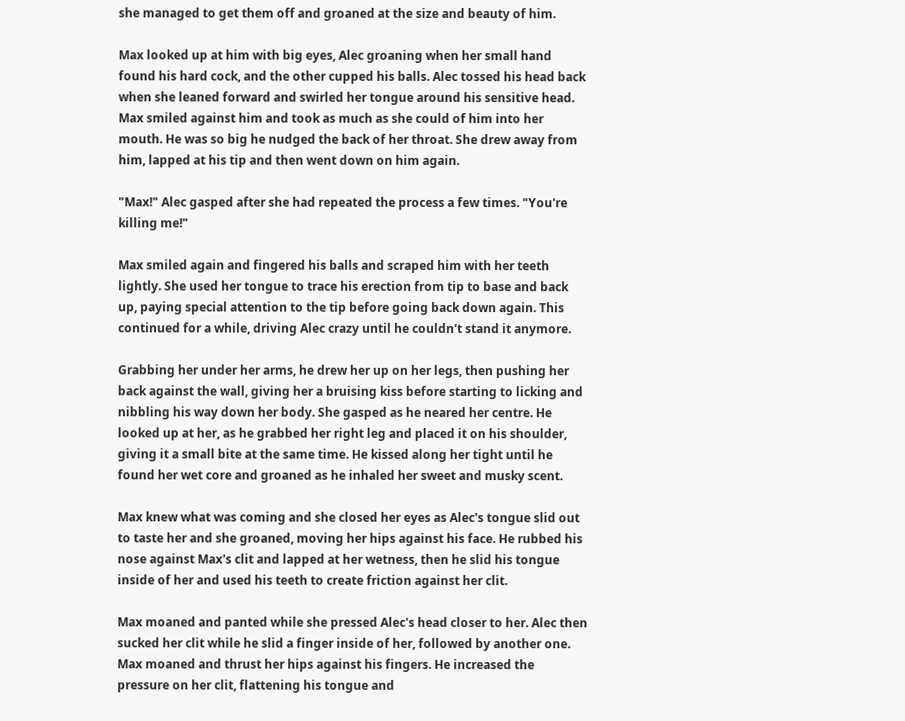she managed to get them off and groaned at the size and beauty of him.

Max looked up at him with big eyes, Alec groaning when her small hand found his hard cock, and the other cupped his balls. Alec tossed his head back when she leaned forward and swirled her tongue around his sensitive head. Max smiled against him and took as much as she could of him into her mouth. He was so big he nudged the back of her throat. She drew away from him, lapped at his tip and then went down on him again.

"Max!" Alec gasped after she had repeated the process a few times. "You're killing me!"

Max smiled again and fingered his balls and scraped him with her teeth lightly. She used her tongue to trace his erection from tip to base and back up, paying special attention to the tip before going back down again. This continued for a while, driving Alec crazy until he couldn't stand it anymore.

Grabbing her under her arms, he drew her up on her legs, then pushing her back against the wall, giving her a bruising kiss before starting to licking and nibbling his way down her body. She gasped as he neared her centre. He looked up at her, as he grabbed her right leg and placed it on his shoulder, giving it a small bite at the same time. He kissed along her tight until he found her wet core and groaned as he inhaled her sweet and musky scent.

Max knew what was coming and she closed her eyes as Alec's tongue slid out to taste her and she groaned, moving her hips against his face. He rubbed his nose against Max's clit and lapped at her wetness, then he slid his tongue inside of her and used his teeth to create friction against her clit.

Max moaned and panted while she pressed Alec's head closer to her. Alec then sucked her clit while he slid a finger inside of her, followed by another one. Max moaned and thrust her hips against his fingers. He increased the pressure on her clit, flattening his tongue and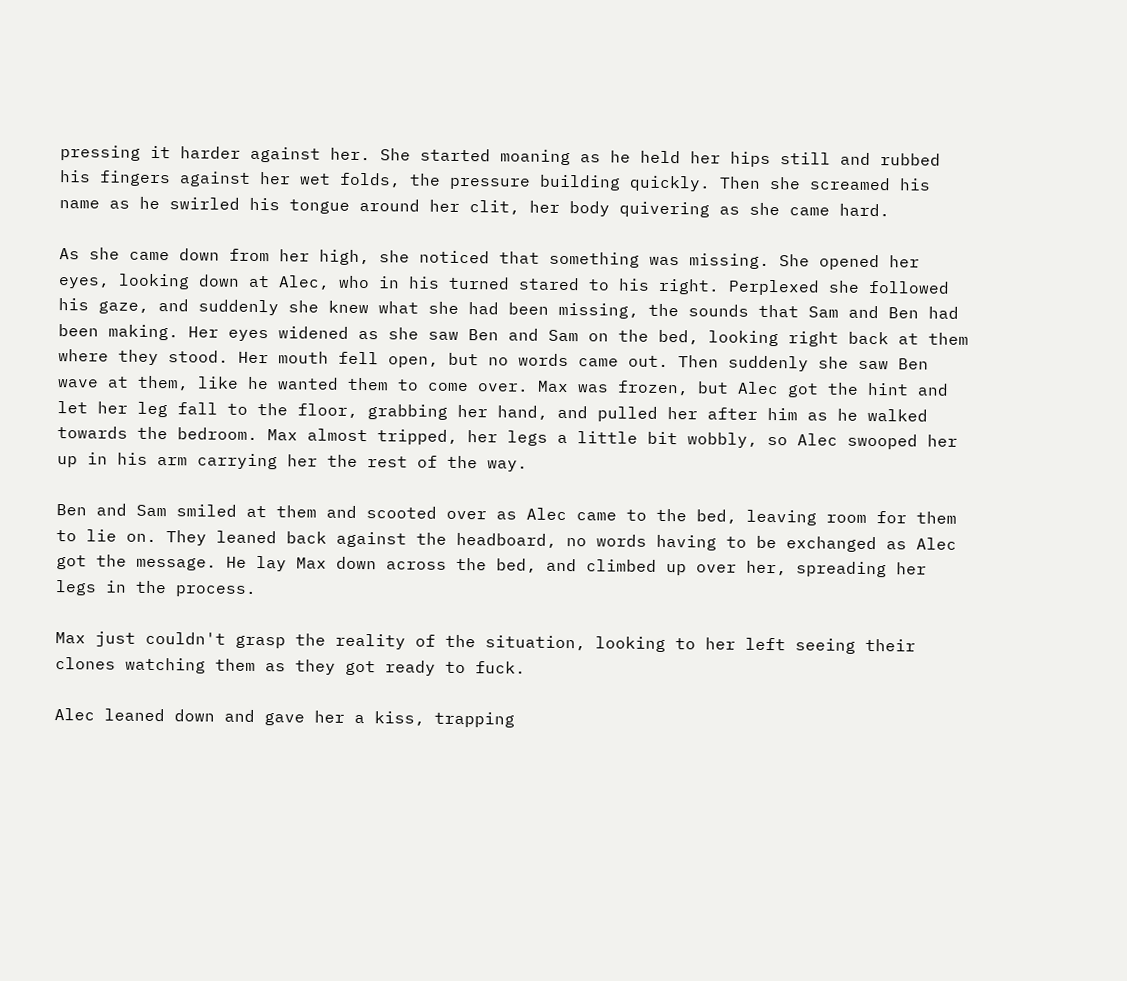pressing it harder against her. She started moaning as he held her hips still and rubbed his fingers against her wet folds, the pressure building quickly. Then she screamed his name as he swirled his tongue around her clit, her body quivering as she came hard.

As she came down from her high, she noticed that something was missing. She opened her eyes, looking down at Alec, who in his turned stared to his right. Perplexed she followed his gaze, and suddenly she knew what she had been missing, the sounds that Sam and Ben had been making. Her eyes widened as she saw Ben and Sam on the bed, looking right back at them where they stood. Her mouth fell open, but no words came out. Then suddenly she saw Ben wave at them, like he wanted them to come over. Max was frozen, but Alec got the hint and let her leg fall to the floor, grabbing her hand, and pulled her after him as he walked towards the bedroom. Max almost tripped, her legs a little bit wobbly, so Alec swooped her up in his arm carrying her the rest of the way.

Ben and Sam smiled at them and scooted over as Alec came to the bed, leaving room for them to lie on. They leaned back against the headboard, no words having to be exchanged as Alec got the message. He lay Max down across the bed, and climbed up over her, spreading her legs in the process.

Max just couldn't grasp the reality of the situation, looking to her left seeing their clones watching them as they got ready to fuck.

Alec leaned down and gave her a kiss, trapping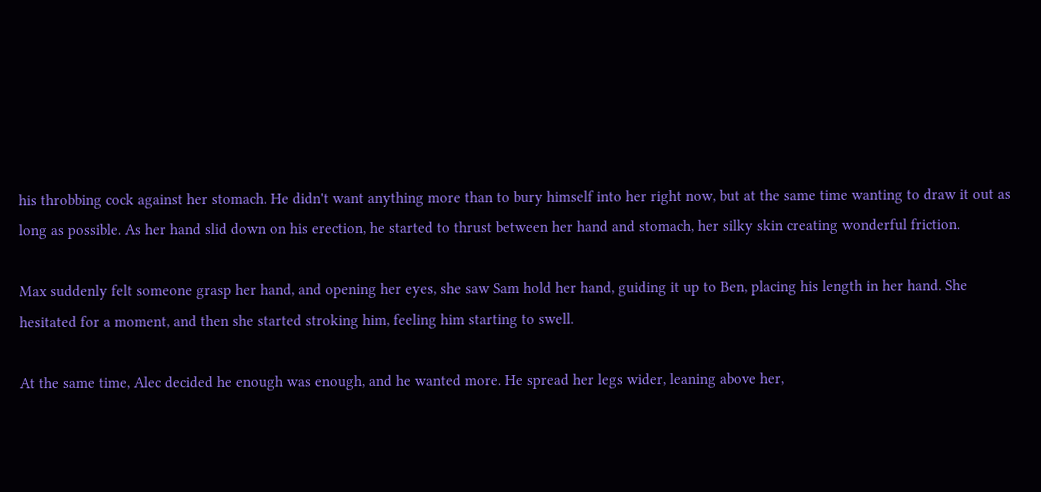his throbbing cock against her stomach. He didn't want anything more than to bury himself into her right now, but at the same time wanting to draw it out as long as possible. As her hand slid down on his erection, he started to thrust between her hand and stomach, her silky skin creating wonderful friction.

Max suddenly felt someone grasp her hand, and opening her eyes, she saw Sam hold her hand, guiding it up to Ben, placing his length in her hand. She hesitated for a moment, and then she started stroking him, feeling him starting to swell.

At the same time, Alec decided he enough was enough, and he wanted more. He spread her legs wider, leaning above her,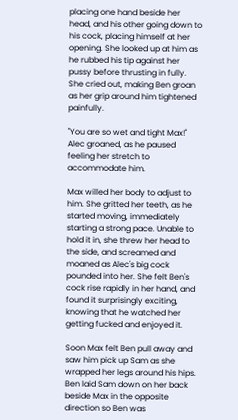placing one hand beside her head, and his other going down to his cock, placing himself at her opening. She looked up at him as he rubbed his tip against her pussy before thrusting in fully. She cried out, making Ben groan as her grip around him tightened painfully.

"You are so wet and tight Max!" Alec groaned, as he paused feeling her stretch to accommodate him.

Max willed her body to adjust to him. She gritted her teeth, as he started moving, immediately starting a strong pace. Unable to hold it in, she threw her head to the side, and screamed and moaned as Alec's big cock pounded into her. She felt Ben's cock rise rapidly in her hand, and found it surprisingly exciting, knowing that he watched her getting fucked and enjoyed it.

Soon Max felt Ben pull away and saw him pick up Sam as she wrapped her legs around his hips. Ben laid Sam down on her back beside Max in the opposite direction so Ben was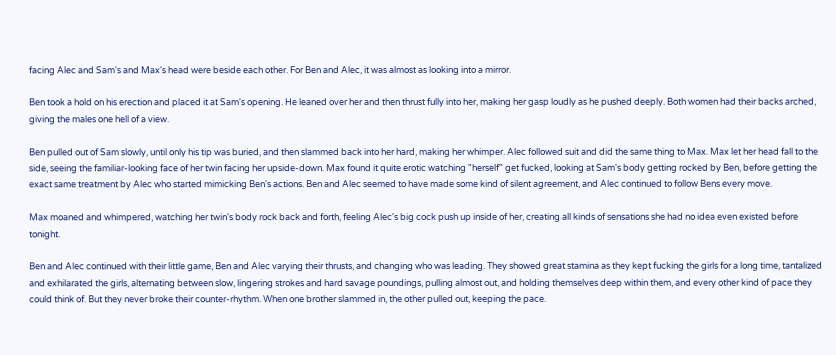facing Alec and Sam's and Max's head were beside each other. For Ben and Alec, it was almost as looking into a mirror.

Ben took a hold on his erection and placed it at Sam's opening. He leaned over her and then thrust fully into her, making her gasp loudly as he pushed deeply. Both women had their backs arched, giving the males one hell of a view.

Ben pulled out of Sam slowly, until only his tip was buried, and then slammed back into her hard, making her whimper. Alec followed suit and did the same thing to Max. Max let her head fall to the side, seeing the familiar-looking face of her twin facing her upside-down. Max found it quite erotic watching "herself" get fucked, looking at Sam's body getting rocked by Ben, before getting the exact same treatment by Alec who started mimicking Ben's actions. Ben and Alec seemed to have made some kind of silent agreement, and Alec continued to follow Bens every move.

Max moaned and whimpered, watching her twin's body rock back and forth, feeling Alec's big cock push up inside of her, creating all kinds of sensations she had no idea even existed before tonight.

Ben and Alec continued with their little game, Ben and Alec varying their thrusts, and changing who was leading. They showed great stamina as they kept fucking the girls for a long time, tantalized and exhilarated the girls, alternating between slow, lingering strokes and hard savage poundings, pulling almost out, and holding themselves deep within them, and every other kind of pace they could think of. But they never broke their counter-rhythm. When one brother slammed in, the other pulled out, keeping the pace.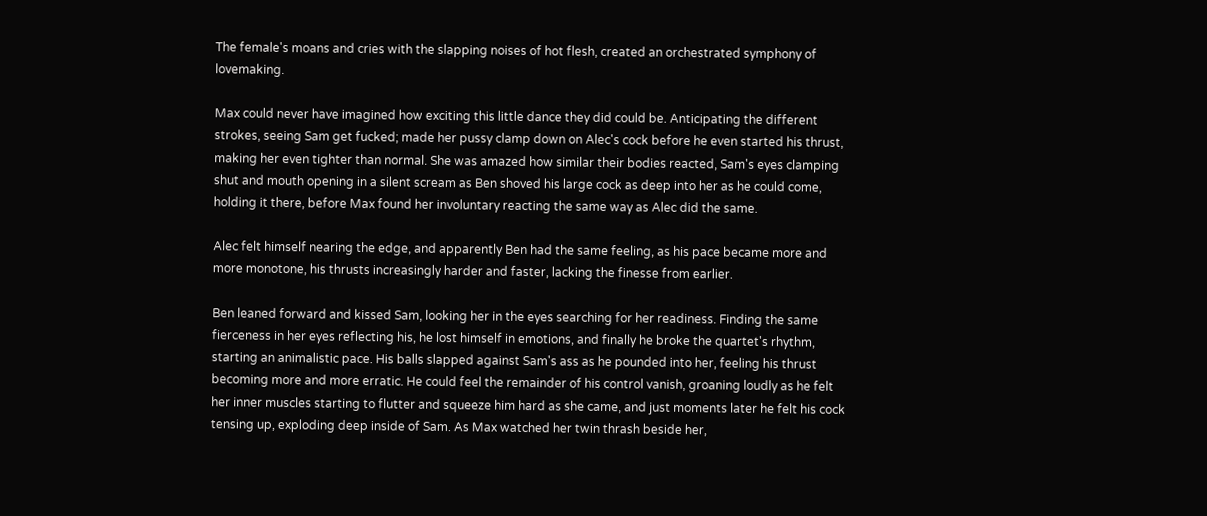The female's moans and cries with the slapping noises of hot flesh, created an orchestrated symphony of lovemaking.

Max could never have imagined how exciting this little dance they did could be. Anticipating the different strokes, seeing Sam get fucked; made her pussy clamp down on Alec's cock before he even started his thrust, making her even tighter than normal. She was amazed how similar their bodies reacted, Sam's eyes clamping shut and mouth opening in a silent scream as Ben shoved his large cock as deep into her as he could come, holding it there, before Max found her involuntary reacting the same way as Alec did the same.

Alec felt himself nearing the edge, and apparently Ben had the same feeling, as his pace became more and more monotone, his thrusts increasingly harder and faster, lacking the finesse from earlier.

Ben leaned forward and kissed Sam, looking her in the eyes searching for her readiness. Finding the same fierceness in her eyes reflecting his, he lost himself in emotions, and finally he broke the quartet's rhythm, starting an animalistic pace. His balls slapped against Sam's ass as he pounded into her, feeling his thrust becoming more and more erratic. He could feel the remainder of his control vanish, groaning loudly as he felt her inner muscles starting to flutter and squeeze him hard as she came, and just moments later he felt his cock tensing up, exploding deep inside of Sam. As Max watched her twin thrash beside her,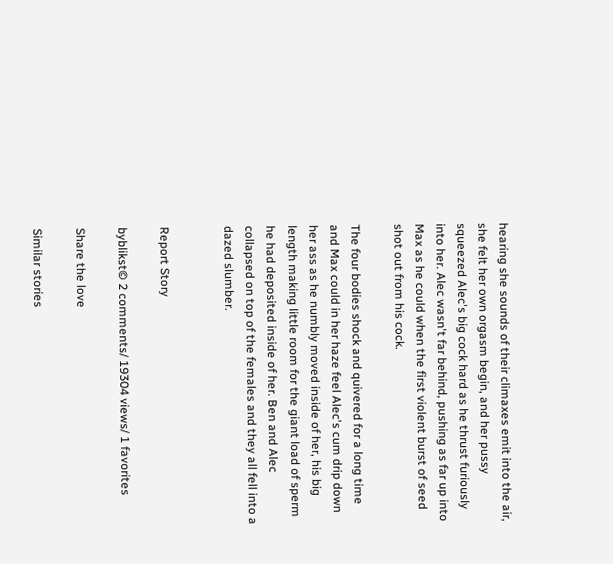hearing she sounds of their climaxes emit into the air, she felt her own orgasm begin, and her pussy squeezed Alec's big cock hard as he thrust furiously into her. Alec wasn't far behind, pushing as far up into Max as he could when the first violent burst of seed shot out from his cock.

The four bodies shock and quivered for a long time and Max could in her haze feel Alec's cum drip down her ass as he numbly moved inside of her, his big length making little room for the giant load of sperm he had deposited inside of her. Ben and Alec collapsed on top of the females and they all fell into a dazed slumber.


Report Story

byblikst© 2 comments/ 19304 views/ 1 favorites

Share the love

Similar stories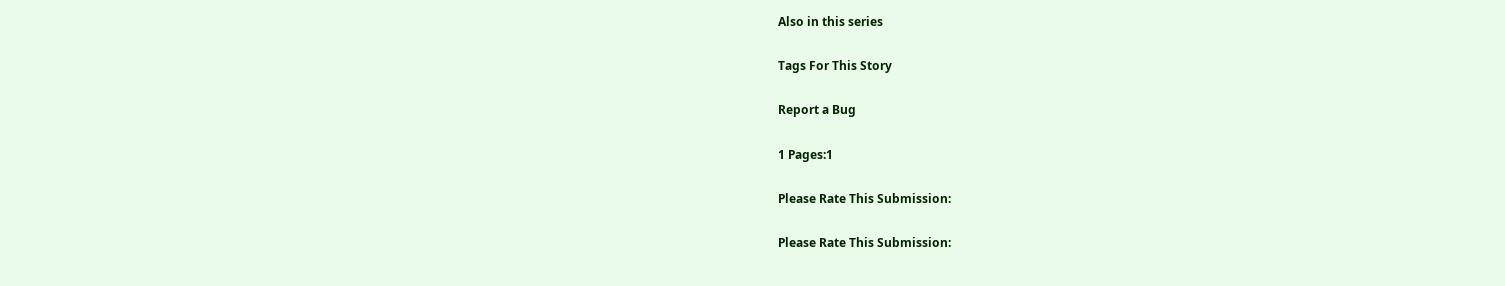Also in this series

Tags For This Story

Report a Bug

1 Pages:1

Please Rate This Submission:

Please Rate This Submission: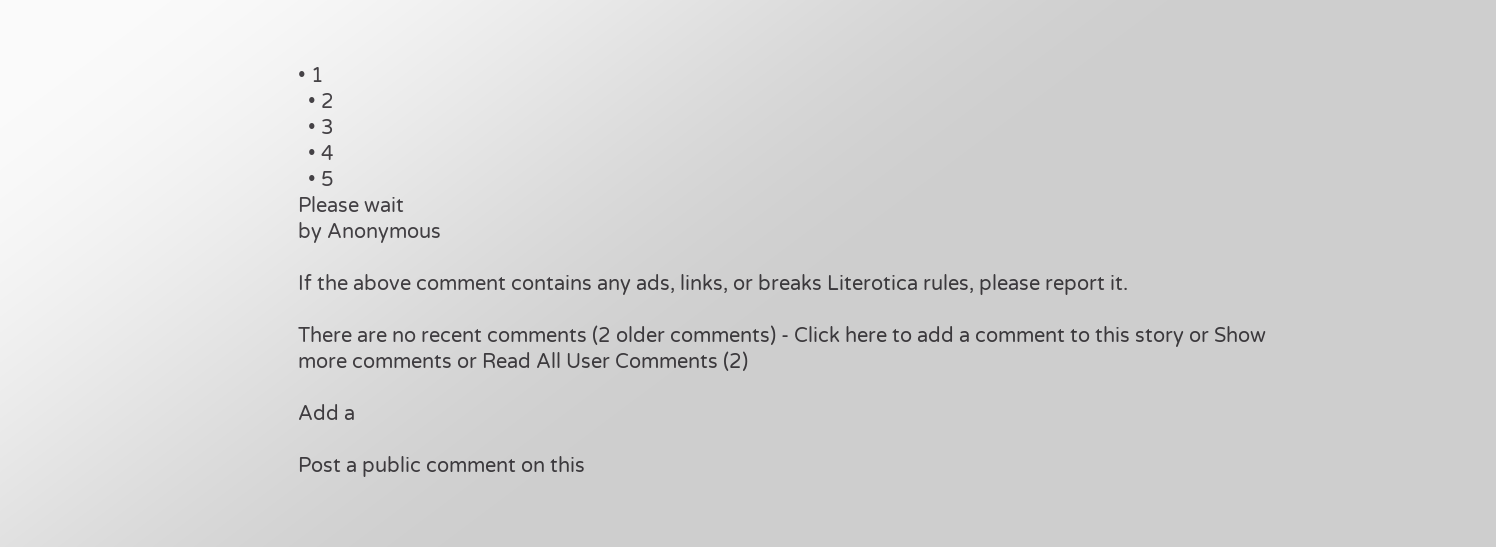• 1
  • 2
  • 3
  • 4
  • 5
Please wait
by Anonymous

If the above comment contains any ads, links, or breaks Literotica rules, please report it.

There are no recent comments (2 older comments) - Click here to add a comment to this story or Show more comments or Read All User Comments (2)

Add a

Post a public comment on this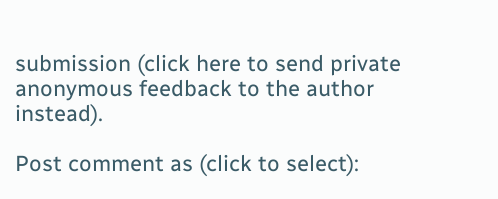submission (click here to send private anonymous feedback to the author instead).

Post comment as (click to select):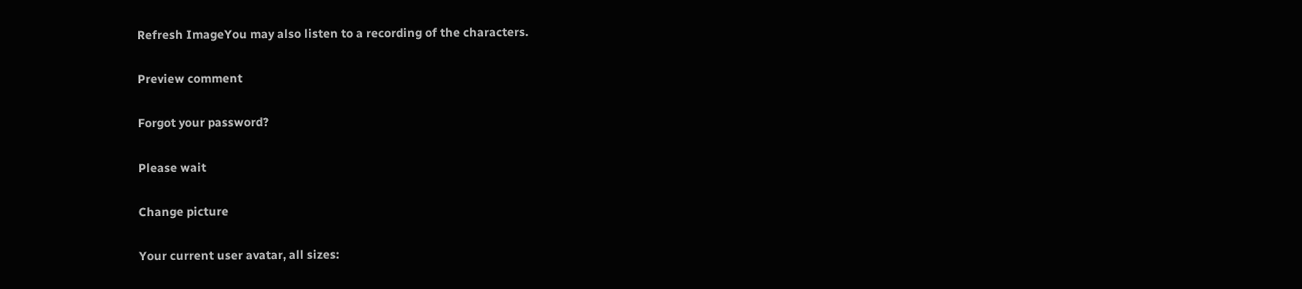Refresh ImageYou may also listen to a recording of the characters.

Preview comment

Forgot your password?

Please wait

Change picture

Your current user avatar, all sizes: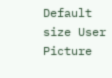Default size User Picture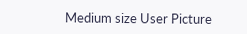Medium size User Picture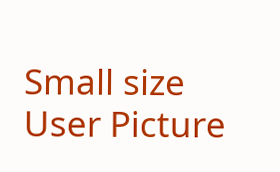Small size User Picture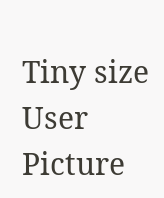Tiny size User Picture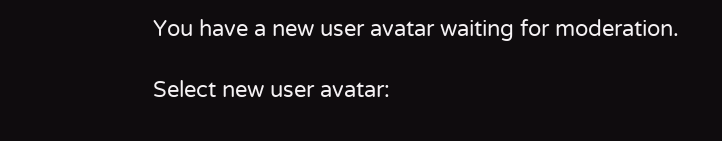You have a new user avatar waiting for moderation.

Select new user avatar: